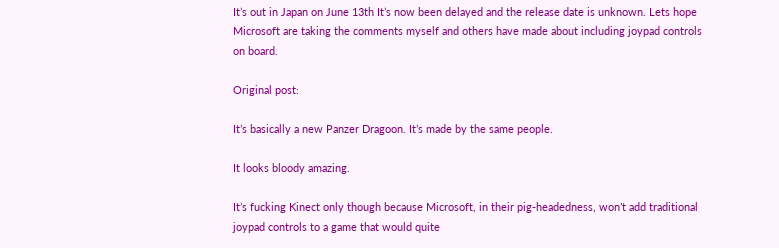It’s out in Japan on June 13th It’s now been delayed and the release date is unknown. Lets hope Microsoft are taking the comments myself and others have made about including joypad controls on board.

Original post:

It’s basically a new Panzer Dragoon. It’s made by the same people.

It looks bloody amazing.

It’s fucking Kinect only though because Microsoft, in their pig-headedness, won’t add traditional joypad controls to a game that would quite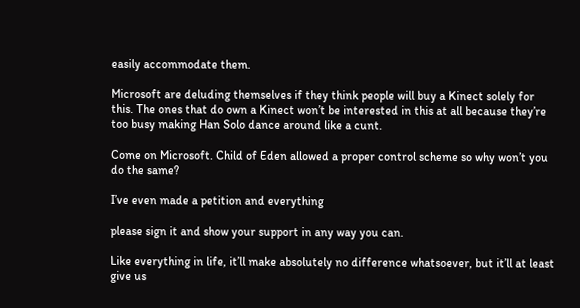easily accommodate them.

Microsoft are deluding themselves if they think people will buy a Kinect solely for this. The ones that do own a Kinect won’t be interested in this at all because they’re too busy making Han Solo dance around like a cunt.

Come on Microsoft. Child of Eden allowed a proper control scheme so why won’t you do the same?

I’ve even made a petition and everything

please sign it and show your support in any way you can.

Like everything in life, it’ll make absolutely no difference whatsoever, but it’ll at least give us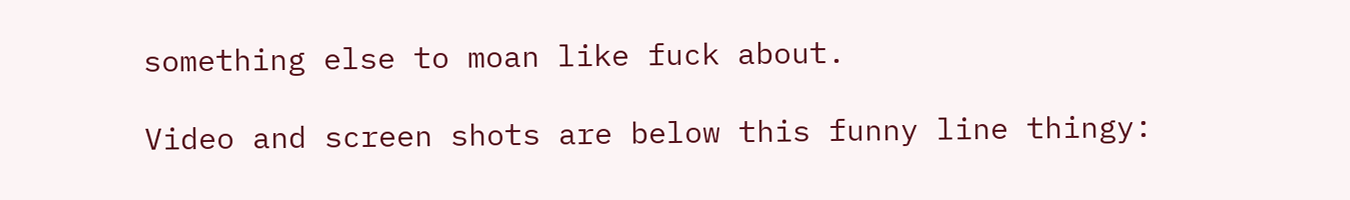something else to moan like fuck about.

Video and screen shots are below this funny line thingy: